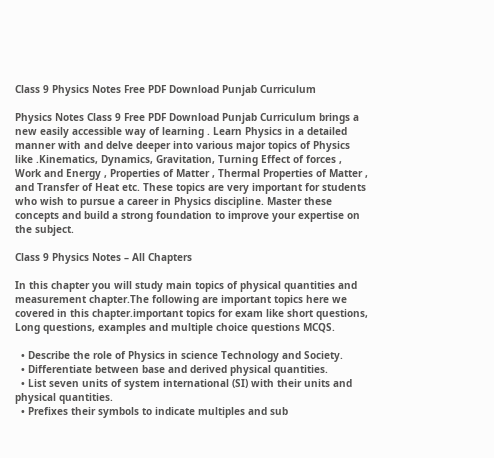Class 9 Physics Notes Free PDF Download Punjab Curriculum

Physics Notes Class 9 Free PDF Download Punjab Curriculum brings a new easily accessible way of learning . Learn Physics in a detailed manner with and delve deeper into various major topics of Physics like .Kinematics, Dynamics, Gravitation, Turning Effect of forces , Work and Energy , Properties of Matter , Thermal Properties of Matter , and Transfer of Heat etc. These topics are very important for students who wish to pursue a career in Physics discipline. Master these concepts and build a strong foundation to improve your expertise on the subject.

Class 9 Physics Notes – All Chapters

In this chapter you will study main topics of physical quantities and measurement chapter.The following are important topics here we covered in this chapter.important topics for exam like short questions, Long questions, examples and multiple choice questions MCQS.

  • Describe the role of Physics in science Technology and Society.
  • Differentiate between base and derived physical quantities.
  • List seven units of system international (SI) with their units and physical quantities.
  • Prefixes their symbols to indicate multiples and sub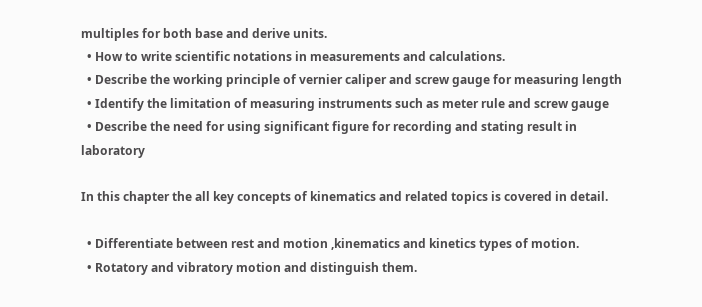multiples for both base and derive units.
  • How to write scientific notations in measurements and calculations.
  • Describe the working principle of vernier caliper and screw gauge for measuring length
  • Identify the limitation of measuring instruments such as meter rule and screw gauge
  • Describe the need for using significant figure for recording and stating result in laboratory

In this chapter the all key concepts of kinematics and related topics is covered in detail.

  • Differentiate between rest and motion ,kinematics and kinetics types of motion.
  • Rotatory and vibratory motion and distinguish them.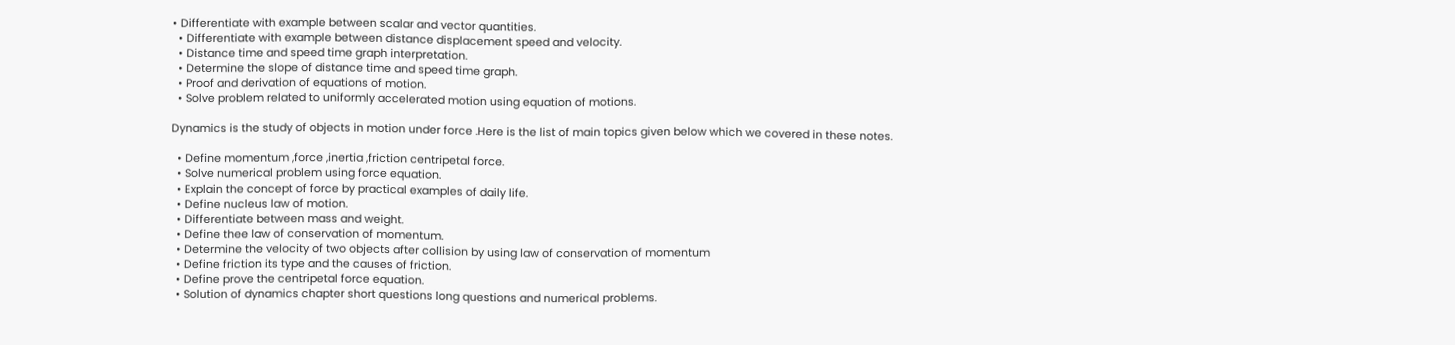• Differentiate with example between scalar and vector quantities.
  • Differentiate with example between distance displacement speed and velocity.
  • Distance time and speed time graph interpretation.
  • Determine the slope of distance time and speed time graph.
  • Proof and derivation of equations of motion.
  • Solve problem related to uniformly accelerated motion using equation of motions.

Dynamics is the study of objects in motion under force .Here is the list of main topics given below which we covered in these notes.

  • Define momentum ,force ,inertia ,friction centripetal force.
  • Solve numerical problem using force equation.
  • Explain the concept of force by practical examples of daily life.
  • Define nucleus law of motion.
  • Differentiate between mass and weight.
  • Define thee law of conservation of momentum.
  • Determine the velocity of two objects after collision by using law of conservation of momentum
  • Define friction its type and the causes of friction.
  • Define prove the centripetal force equation.
  • Solution of dynamics chapter short questions long questions and numerical problems.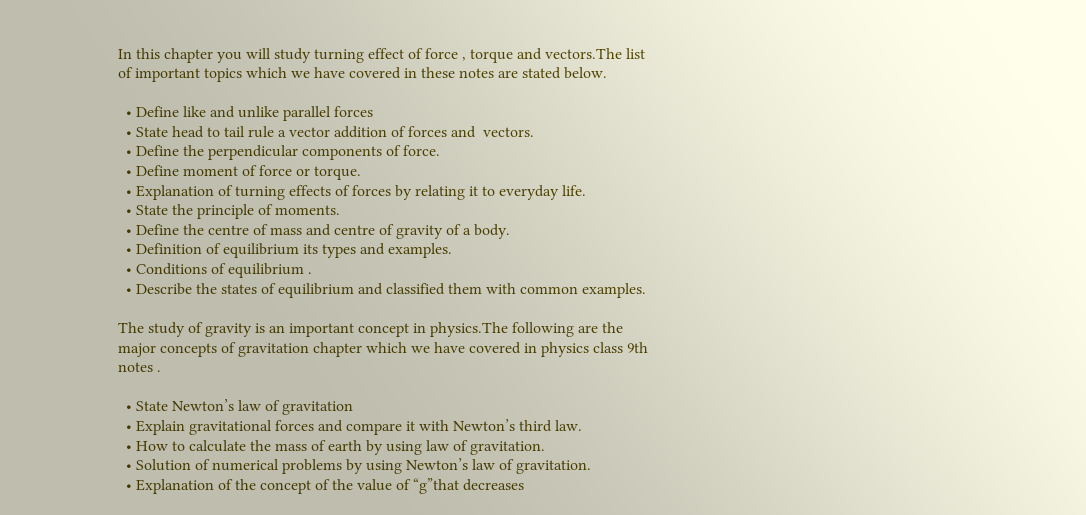In this chapter you will study turning effect of force , torque and vectors.The list of important topics which we have covered in these notes are stated below.

  • Define like and unlike parallel forces
  • State head to tail rule a vector addition of forces and  vectors.
  • Define the perpendicular components of force.
  • Define moment of force or torque.
  • Explanation of turning effects of forces by relating it to everyday life.
  • State the principle of moments.
  • Define the centre of mass and centre of gravity of a body.
  • Definition of equilibrium its types and examples.
  • Conditions of equilibrium .
  • Describe the states of equilibrium and classified them with common examples.

The study of gravity is an important concept in physics.The following are the major concepts of gravitation chapter which we have covered in physics class 9th notes .

  • State Newton’s law of gravitation
  • Explain gravitational forces and compare it with Newton’s third law.
  • How to calculate the mass of earth by using law of gravitation.
  • Solution of numerical problems by using Newton’s law of gravitation.
  • Explanation of the concept of the value of “g”that decreases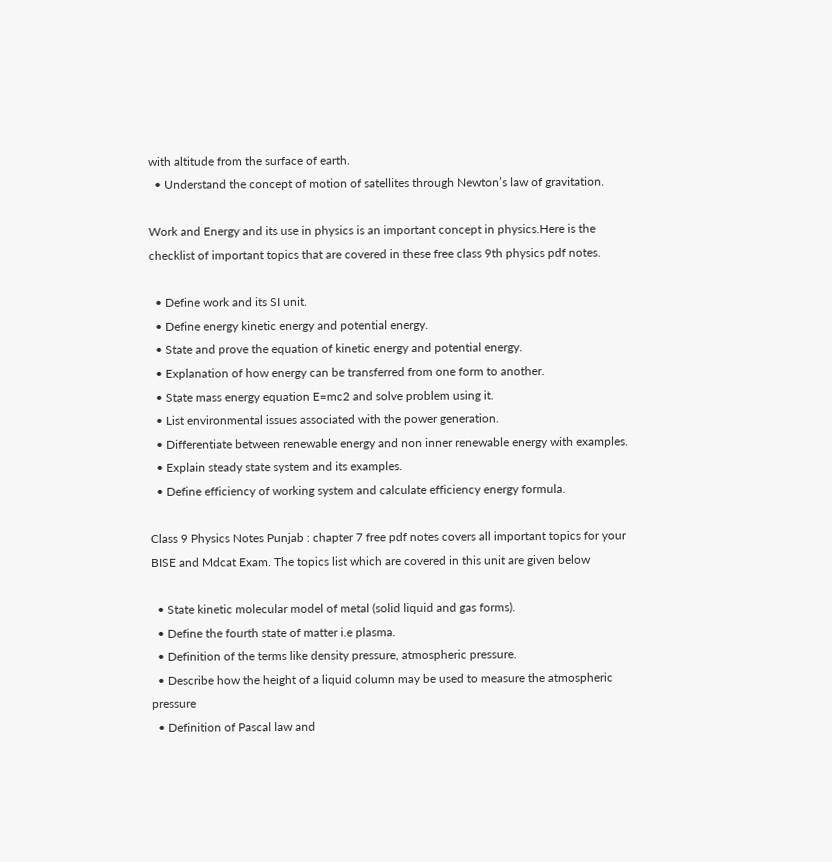with altitude from the surface of earth.
  • Understand the concept of motion of satellites through Newton’s law of gravitation.

Work and Energy and its use in physics is an important concept in physics.Here is the checklist of important topics that are covered in these free class 9th physics pdf notes.

  • Define work and its SI unit.
  • Define energy kinetic energy and potential energy.
  • State and prove the equation of kinetic energy and potential energy.
  • Explanation of how energy can be transferred from one form to another.
  • State mass energy equation E=mc2 and solve problem using it.
  • List environmental issues associated with the power generation.
  • Differentiate between renewable energy and non inner renewable energy with examples.
  • Explain steady state system and its examples.
  • Define efficiency of working system and calculate efficiency energy formula.

Class 9 Physics Notes Punjab : chapter 7 free pdf notes covers all important topics for your BISE and Mdcat Exam. The topics list which are covered in this unit are given below

  • State kinetic molecular model of metal (solid liquid and gas forms).
  • Define the fourth state of matter i.e plasma.
  • Definition of the terms like density pressure, atmospheric pressure.
  • Describe how the height of a liquid column may be used to measure the atmospheric pressure
  • Definition of Pascal law and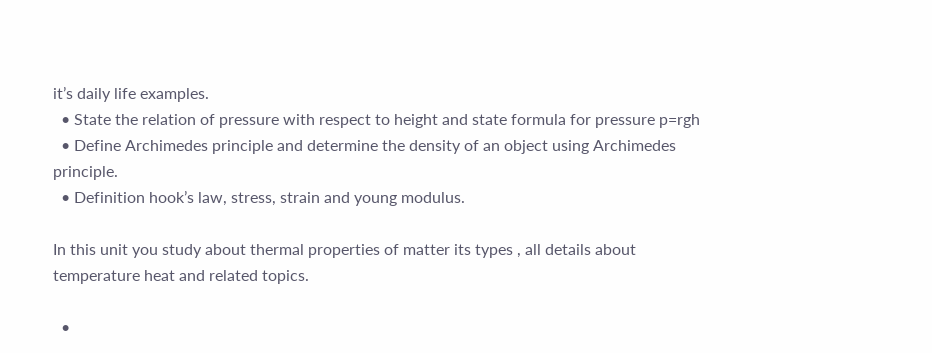it’s daily life examples.
  • State the relation of pressure with respect to height and state formula for pressure p=rgh
  • Define Archimedes principle and determine the density of an object using Archimedes principle.
  • Definition hook’s law, stress, strain and young modulus.

In this unit you study about thermal properties of matter its types , all details about temperature heat and related topics.

  •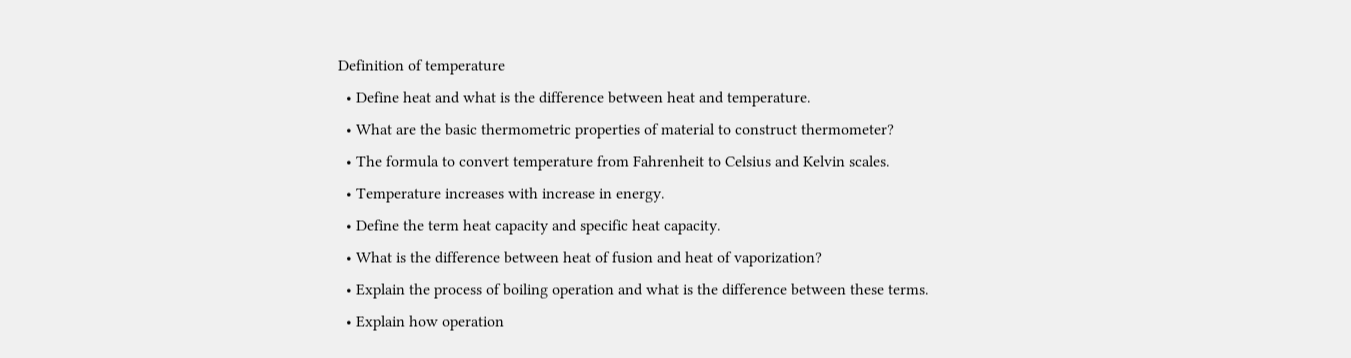Definition of temperature
  • Define heat and what is the difference between heat and temperature.
  • What are the basic thermometric properties of material to construct thermometer?
  • The formula to convert temperature from Fahrenheit to Celsius and Kelvin scales.
  • Temperature increases with increase in energy.
  • Define the term heat capacity and specific heat capacity.
  • What is the difference between heat of fusion and heat of vaporization?
  • Explain the process of boiling operation and what is the difference between these terms.
  • Explain how operation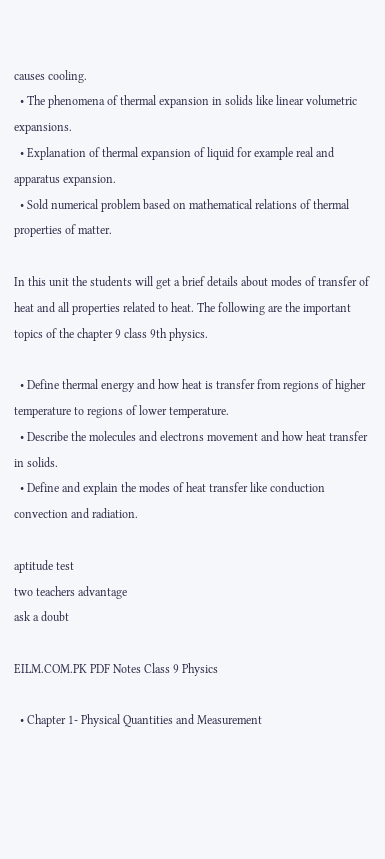causes cooling.
  • The phenomena of thermal expansion in solids like linear volumetric expansions.
  • Explanation of thermal expansion of liquid for example real and apparatus expansion.
  • Sold numerical problem based on mathematical relations of thermal properties of matter.

In this unit the students will get a brief details about modes of transfer of heat and all properties related to heat. The following are the important topics of the chapter 9 class 9th physics.

  • Define thermal energy and how heat is transfer from regions of higher temperature to regions of lower temperature.
  • Describe the molecules and electrons movement and how heat transfer in solids.
  • Define and explain the modes of heat transfer like conduction convection and radiation.

aptitude test
two teachers advantage
ask a doubt

EILM.COM.PK PDF Notes Class 9 Physics

  • Chapter 1- Physical Quantities and Measurement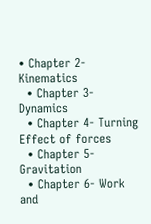• Chapter 2- Kinematics
  • Chapter 3- Dynamics
  • Chapter 4- Turning Effect of forces
  • Chapter 5- Gravitation
  • Chapter 6- Work and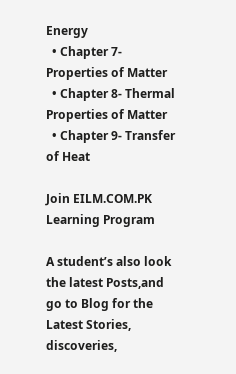Energy
  • Chapter 7- Properties of Matter
  • Chapter 8- Thermal Properties of Matter
  • Chapter 9- Transfer of Heat

Join EILM.COM.PK Learning Program

A student’s also look the latest Posts,and go to Blog for the Latest Stories,
discoveries,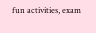fun activities, exam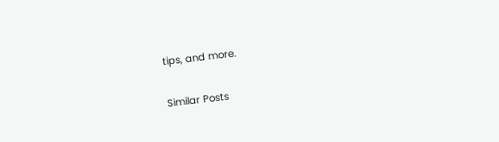tips, and more.

Similar Posts